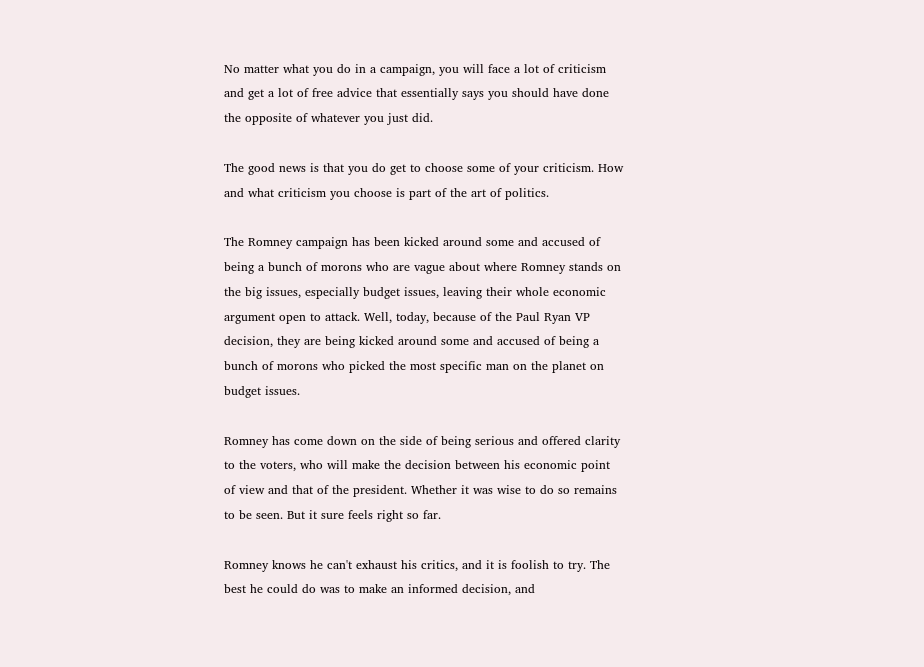No matter what you do in a campaign, you will face a lot of criticism and get a lot of free advice that essentially says you should have done the opposite of whatever you just did.

The good news is that you do get to choose some of your criticism. How and what criticism you choose is part of the art of politics.

The Romney campaign has been kicked around some and accused of being a bunch of morons who are vague about where Romney stands on the big issues, especially budget issues, leaving their whole economic argument open to attack. Well, today, because of the Paul Ryan VP decision, they are being kicked around some and accused of being a bunch of morons who picked the most specific man on the planet on budget issues.

Romney has come down on the side of being serious and offered clarity to the voters, who will make the decision between his economic point of view and that of the president. Whether it was wise to do so remains to be seen. But it sure feels right so far.

Romney knows he can't exhaust his critics, and it is foolish to try. The best he could do was to make an informed decision, and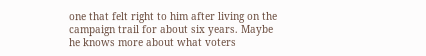one that felt right to him after living on the campaign trail for about six years. Maybe he knows more about what voters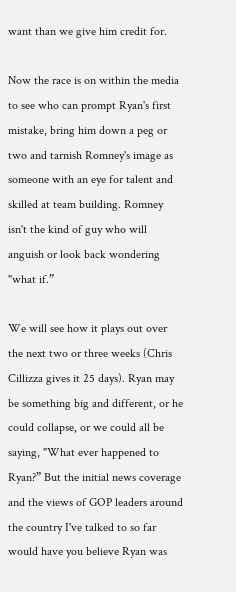want than we give him credit for.

Now the race is on within the media to see who can prompt Ryan's first mistake, bring him down a peg or two and tarnish Romney's image as someone with an eye for talent and skilled at team building. Romney isn't the kind of guy who will anguish or look back wondering "what if.”

We will see how it plays out over the next two or three weeks (Chris Cillizza gives it 25 days). Ryan may be something big and different, or he could collapse, or we could all be saying, "What ever happened to Ryan?” But the initial news coverage and the views of GOP leaders around the country I've talked to so far would have you believe Ryan was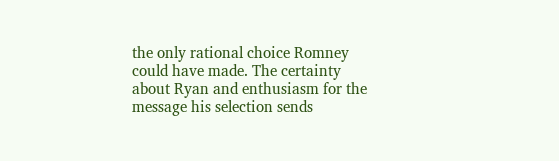the only rational choice Romney could have made. The certainty about Ryan and enthusiasm for the message his selection sends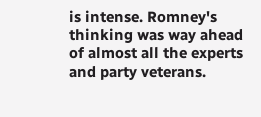is intense. Romney's thinking was way ahead of almost all the experts and party veterans.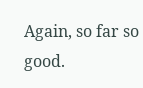Again, so far so good.